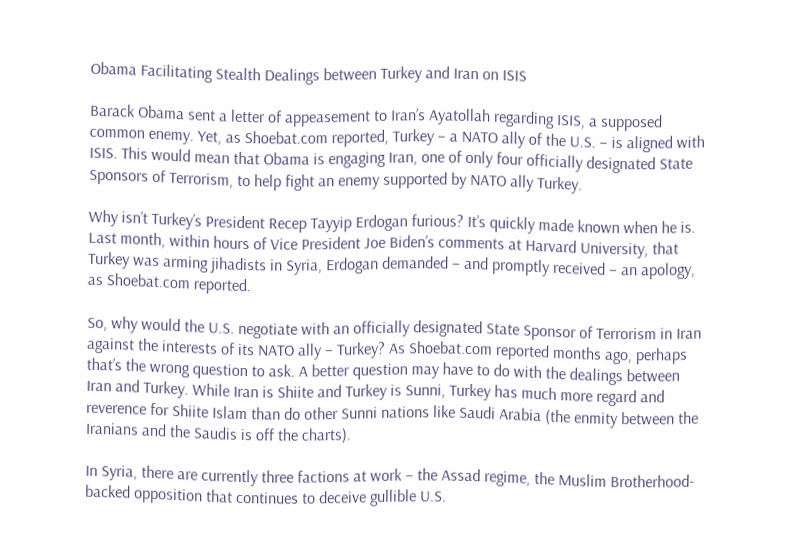Obama Facilitating Stealth Dealings between Turkey and Iran on ISIS

Barack Obama sent a letter of appeasement to Iran’s Ayatollah regarding ISIS, a supposed common enemy. Yet, as Shoebat.com reported, Turkey – a NATO ally of the U.S. – is aligned with ISIS. This would mean that Obama is engaging Iran, one of only four officially designated State Sponsors of Terrorism, to help fight an enemy supported by NATO ally Turkey.

Why isn’t Turkey’s President Recep Tayyip Erdogan furious? It’s quickly made known when he is. Last month, within hours of Vice President Joe Biden’s comments at Harvard University, that Turkey was arming jihadists in Syria, Erdogan demanded – and promptly received – an apology, as Shoebat.com reported.

So, why would the U.S. negotiate with an officially designated State Sponsor of Terrorism in Iran against the interests of its NATO ally – Turkey? As Shoebat.com reported months ago, perhaps that’s the wrong question to ask. A better question may have to do with the dealings between Iran and Turkey. While Iran is Shiite and Turkey is Sunni, Turkey has much more regard and reverence for Shiite Islam than do other Sunni nations like Saudi Arabia (the enmity between the Iranians and the Saudis is off the charts).

In Syria, there are currently three factions at work – the Assad regime, the Muslim Brotherhood-backed opposition that continues to deceive gullible U.S.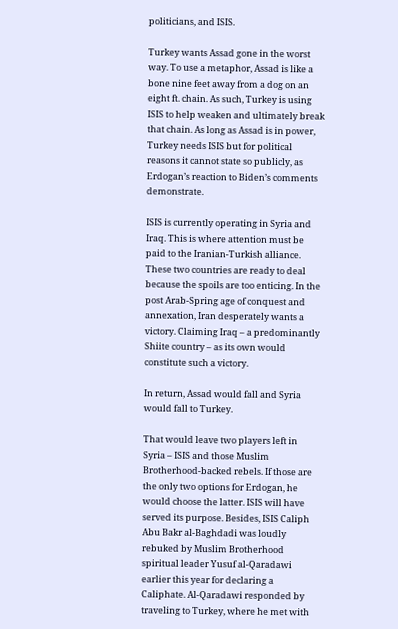politicians, and ISIS.

Turkey wants Assad gone in the worst way. To use a metaphor, Assad is like a bone nine feet away from a dog on an eight ft. chain. As such, Turkey is using ISIS to help weaken and ultimately break that chain. As long as Assad is in power, Turkey needs ISIS but for political reasons it cannot state so publicly, as Erdogan’s reaction to Biden’s comments demonstrate.

ISIS is currently operating in Syria and Iraq. This is where attention must be paid to the Iranian-Turkish alliance. These two countries are ready to deal because the spoils are too enticing. In the post Arab-Spring age of conquest and annexation, Iran desperately wants a victory. Claiming Iraq – a predominantly Shiite country – as its own would constitute such a victory.

In return, Assad would fall and Syria would fall to Turkey.

That would leave two players left in Syria – ISIS and those Muslim Brotherhood-backed rebels. If those are the only two options for Erdogan, he would choose the latter. ISIS will have served its purpose. Besides, ISIS Caliph Abu Bakr al-Baghdadi was loudly rebuked by Muslim Brotherhood spiritual leader Yusuf al-Qaradawi earlier this year for declaring a Caliphate. Al-Qaradawi responded by traveling to Turkey, where he met with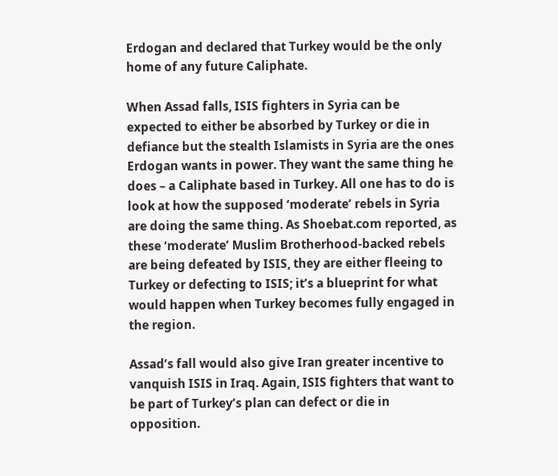Erdogan and declared that Turkey would be the only home of any future Caliphate.

When Assad falls, ISIS fighters in Syria can be expected to either be absorbed by Turkey or die in defiance but the stealth Islamists in Syria are the ones Erdogan wants in power. They want the same thing he does – a Caliphate based in Turkey. All one has to do is look at how the supposed ‘moderate’ rebels in Syria are doing the same thing. As Shoebat.com reported, as these ‘moderate’ Muslim Brotherhood-backed rebels are being defeated by ISIS, they are either fleeing to Turkey or defecting to ISIS; it’s a blueprint for what would happen when Turkey becomes fully engaged in the region.

Assad’s fall would also give Iran greater incentive to vanquish ISIS in Iraq. Again, ISIS fighters that want to be part of Turkey’s plan can defect or die in opposition.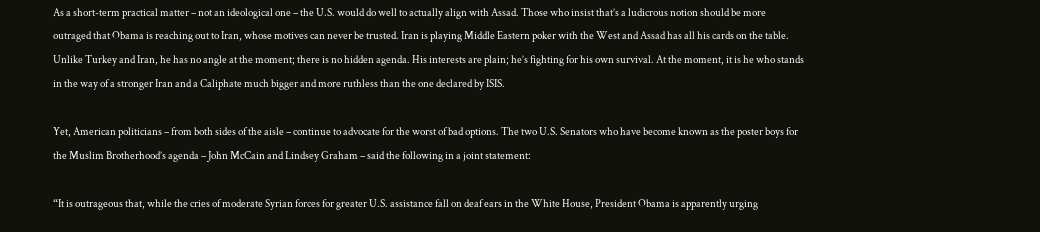As a short-term practical matter – not an ideological one – the U.S. would do well to actually align with Assad. Those who insist that’s a ludicrous notion should be more outraged that Obama is reaching out to Iran, whose motives can never be trusted. Iran is playing Middle Eastern poker with the West and Assad has all his cards on the table. Unlike Turkey and Iran, he has no angle at the moment; there is no hidden agenda. His interests are plain; he’s fighting for his own survival. At the moment, it is he who stands in the way of a stronger Iran and a Caliphate much bigger and more ruthless than the one declared by ISIS.

Yet, American politicians – from both sides of the aisle – continue to advocate for the worst of bad options. The two U.S. Senators who have become known as the poster boys for the Muslim Brotherhood’s agenda – John McCain and Lindsey Graham – said the following in a joint statement:

“It is outrageous that, while the cries of moderate Syrian forces for greater U.S. assistance fall on deaf ears in the White House, President Obama is apparently urging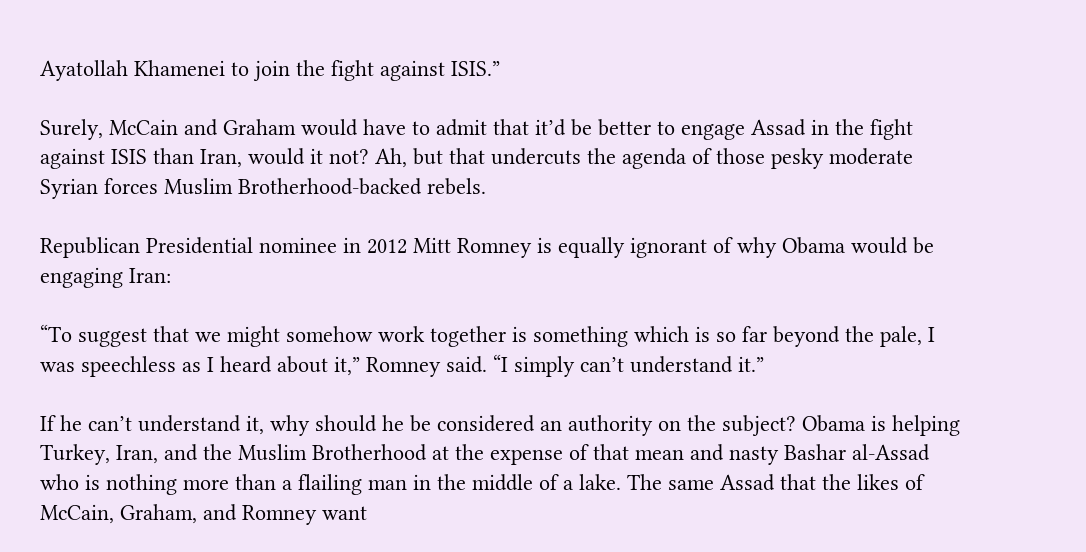Ayatollah Khamenei to join the fight against ISIS.”

Surely, McCain and Graham would have to admit that it’d be better to engage Assad in the fight against ISIS than Iran, would it not? Ah, but that undercuts the agenda of those pesky moderate Syrian forces Muslim Brotherhood-backed rebels.

Republican Presidential nominee in 2012 Mitt Romney is equally ignorant of why Obama would be engaging Iran:

“To suggest that we might somehow work together is something which is so far beyond the pale, I was speechless as I heard about it,” Romney said. “I simply can’t understand it.”

If he can’t understand it, why should he be considered an authority on the subject? Obama is helping Turkey, Iran, and the Muslim Brotherhood at the expense of that mean and nasty Bashar al-Assad who is nothing more than a flailing man in the middle of a lake. The same Assad that the likes of McCain, Graham, and Romney want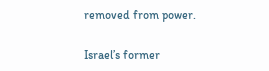removed from power.

Israel’s former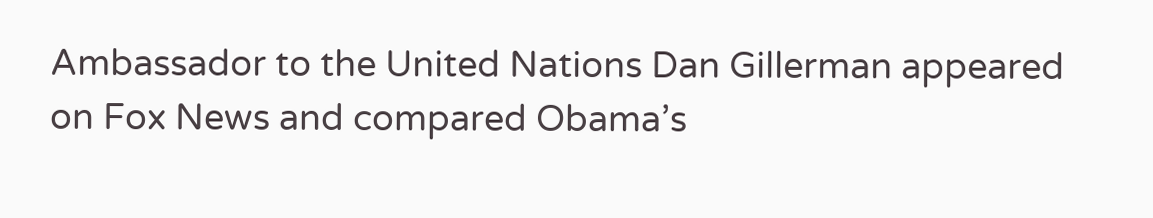Ambassador to the United Nations Dan Gillerman appeared on Fox News and compared Obama’s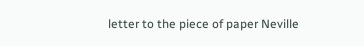letter to the piece of paper Neville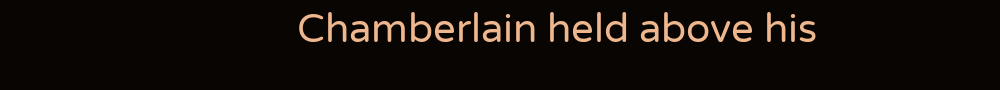Chamberlain held above his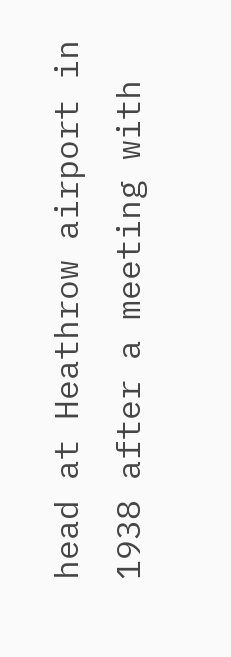head at Heathrow airport in 1938 after a meeting with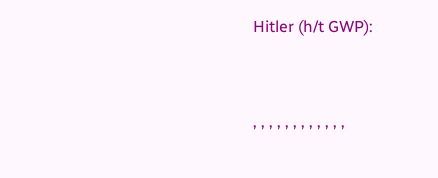Hitler (h/t GWP):


, , , , , , , , , , , ,